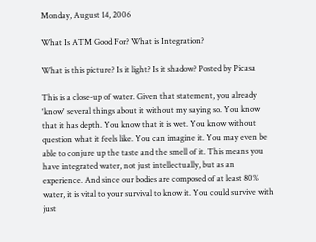Monday, August 14, 2006

What Is ATM Good For? What is Integration?

What is this picture? Is it light? Is it shadow? Posted by Picasa

This is a close-up of water. Given that statement, you already 'know' several things about it without my saying so. You know that it has depth. You know that it is wet. You know without question what it feels like. You can imagine it. You may even be able to conjure up the taste and the smell of it. This means you have integrated water, not just intellectually, but as an experience. And since our bodies are composed of at least 80% water, it is vital to your survival to know it. You could survive with just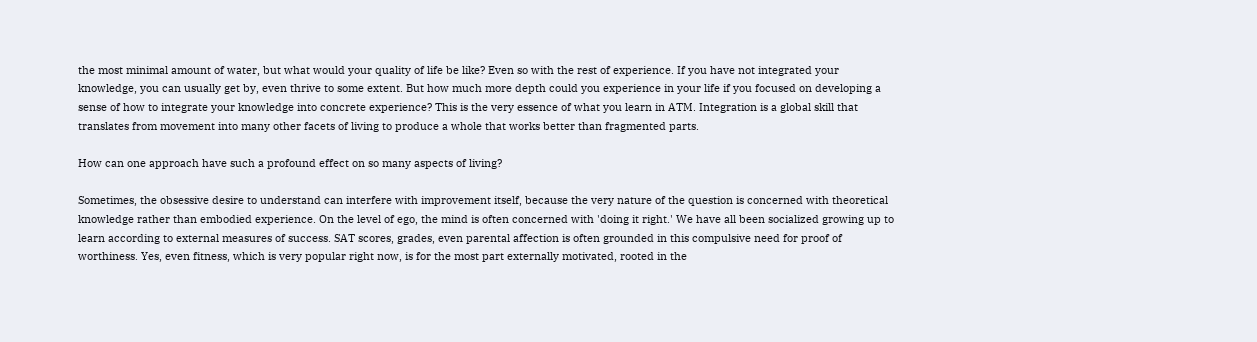the most minimal amount of water, but what would your quality of life be like? Even so with the rest of experience. If you have not integrated your knowledge, you can usually get by, even thrive to some extent. But how much more depth could you experience in your life if you focused on developing a sense of how to integrate your knowledge into concrete experience? This is the very essence of what you learn in ATM. Integration is a global skill that translates from movement into many other facets of living to produce a whole that works better than fragmented parts.

How can one approach have such a profound effect on so many aspects of living?

Sometimes, the obsessive desire to understand can interfere with improvement itself, because the very nature of the question is concerned with theoretical knowledge rather than embodied experience. On the level of ego, the mind is often concerned with 'doing it right.' We have all been socialized growing up to learn according to external measures of success. SAT scores, grades, even parental affection is often grounded in this compulsive need for proof of worthiness. Yes, even fitness, which is very popular right now, is for the most part externally motivated, rooted in the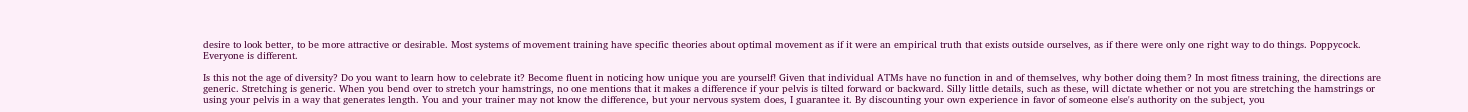desire to look better, to be more attractive or desirable. Most systems of movement training have specific theories about optimal movement as if it were an empirical truth that exists outside ourselves, as if there were only one right way to do things. Poppycock.
Everyone is different.

Is this not the age of diversity? Do you want to learn how to celebrate it? Become fluent in noticing how unique you are yourself! Given that individual ATMs have no function in and of themselves, why bother doing them? In most fitness training, the directions are generic. Stretching is generic. When you bend over to stretch your hamstrings, no one mentions that it makes a difference if your pelvis is tilted forward or backward. Silly little details, such as these, will dictate whether or not you are stretching the hamstrings or using your pelvis in a way that generates length. You and your trainer may not know the difference, but your nervous system does, I guarantee it. By discounting your own experience in favor of someone else's authority on the subject, you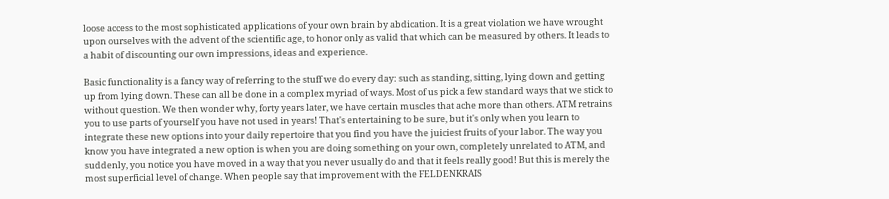loose access to the most sophisticated applications of your own brain by abdication. It is a great violation we have wrought upon ourselves with the advent of the scientific age, to honor only as valid that which can be measured by others. It leads to a habit of discounting our own impressions, ideas and experience.

Basic functionality is a fancy way of referring to the stuff we do every day: such as standing, sitting, lying down and getting up from lying down. These can all be done in a complex myriad of ways. Most of us pick a few standard ways that we stick to without question. We then wonder why, forty years later, we have certain muscles that ache more than others. ATM retrains you to use parts of yourself you have not used in years! That's entertaining to be sure, but it's only when you learn to integrate these new options into your daily repertoire that you find you have the juiciest fruits of your labor. The way you know you have integrated a new option is when you are doing something on your own, completely unrelated to ATM, and suddenly, you notice you have moved in a way that you never usually do and that it feels really good! But this is merely the most superficial level of change. When people say that improvement with the FELDENKRAIS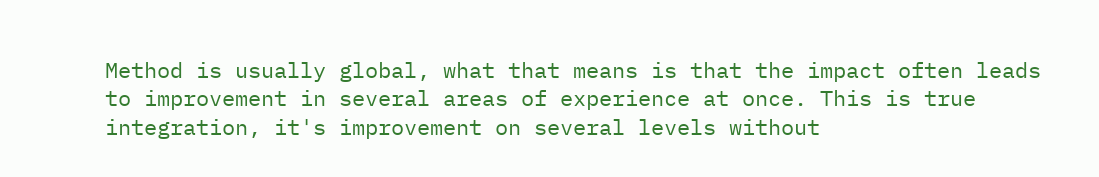Method is usually global, what that means is that the impact often leads to improvement in several areas of experience at once. This is true integration, it's improvement on several levels without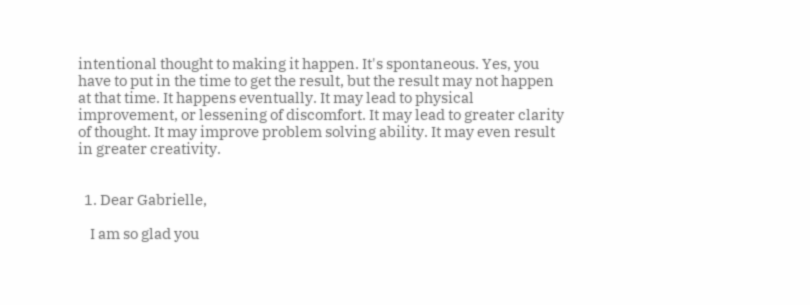intentional thought to making it happen. It's spontaneous. Yes, you have to put in the time to get the result, but the result may not happen at that time. It happens eventually. It may lead to physical improvement, or lessening of discomfort. It may lead to greater clarity of thought. It may improve problem solving ability. It may even result in greater creativity.


  1. Dear Gabrielle,

    I am so glad you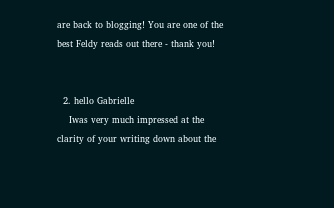are back to blogging! You are one of the best Feldy reads out there - thank you!


  2. hello Gabrielle
    Iwas very much impressed at the clarity of your writing down about the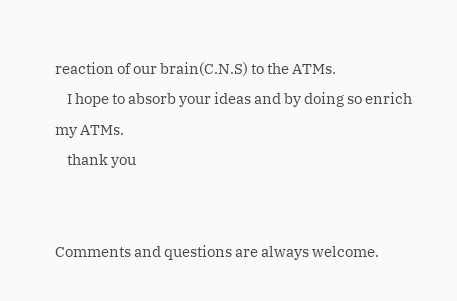reaction of our brain(C.N.S) to the ATMs.
    I hope to absorb your ideas and by doing so enrich my ATMs.
    thank you


Comments and questions are always welcome.